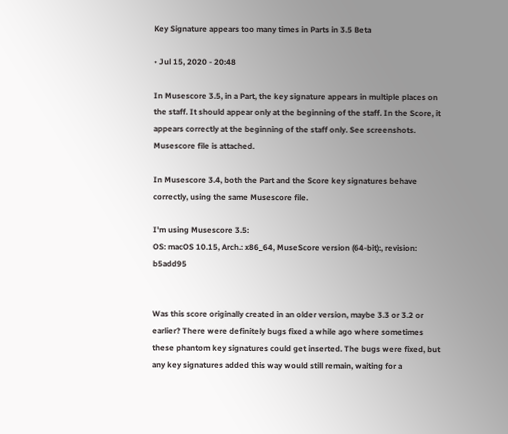Key Signature appears too many times in Parts in 3.5 Beta

• Jul 15, 2020 - 20:48

In Musescore 3.5, in a Part, the key signature appears in multiple places on the staff. It should appear only at the beginning of the staff. In the Score, it appears correctly at the beginning of the staff only. See screenshots. Musescore file is attached.

In Musescore 3.4, both the Part and the Score key signatures behave correctly, using the same Musescore file.

I'm using Musescore 3.5:
OS: macOS 10.15, Arch.: x86_64, MuseScore version (64-bit):, revision: b5add95


Was this score originally created in an older version, maybe 3.3 or 3.2 or earlier? There were definitely bugs fixed a while ago where sometimes these phantom key signatures could get inserted. The bugs were fixed, but any key signatures added this way would still remain, waiting for a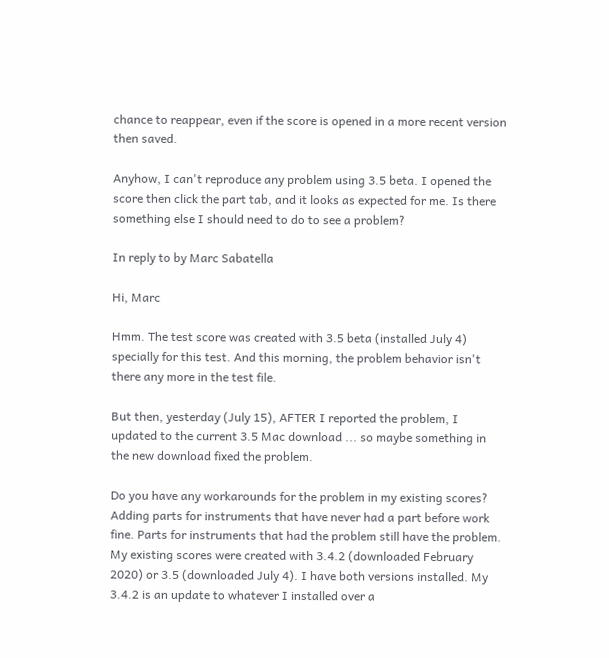chance to reappear, even if the score is opened in a more recent version then saved.

Anyhow, I can't reproduce any problem using 3.5 beta. I opened the score then click the part tab, and it looks as expected for me. Is there something else I should need to do to see a problem?

In reply to by Marc Sabatella

Hi, Marc

Hmm. The test score was created with 3.5 beta (installed July 4) specially for this test. And this morning, the problem behavior isn't there any more in the test file.

But then, yesterday (July 15), AFTER I reported the problem, I updated to the current 3.5 Mac download ... so maybe something in the new download fixed the problem.

Do you have any workarounds for the problem in my existing scores? Adding parts for instruments that have never had a part before work fine. Parts for instruments that had the problem still have the problem.
My existing scores were created with 3.4.2 (downloaded February 2020) or 3.5 (downloaded July 4). I have both versions installed. My 3.4.2 is an update to whatever I installed over a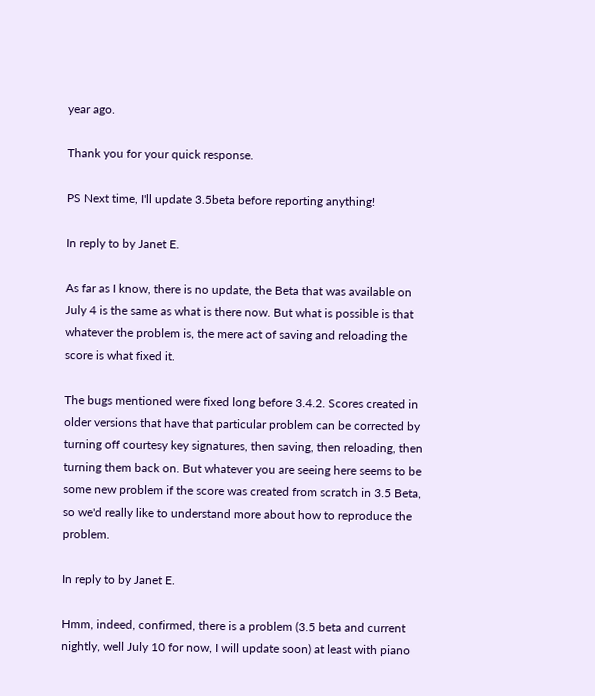year ago.

Thank you for your quick response.

PS Next time, I'll update 3.5beta before reporting anything!

In reply to by Janet E.

As far as I know, there is no update, the Beta that was available on July 4 is the same as what is there now. But what is possible is that whatever the problem is, the mere act of saving and reloading the score is what fixed it.

The bugs mentioned were fixed long before 3.4.2. Scores created in older versions that have that particular problem can be corrected by turning off courtesy key signatures, then saving, then reloading, then turning them back on. But whatever you are seeing here seems to be some new problem if the score was created from scratch in 3.5 Beta, so we'd really like to understand more about how to reproduce the problem.

In reply to by Janet E.

Hmm, indeed, confirmed, there is a problem (3.5 beta and current nightly, well July 10 for now, I will update soon) at least with piano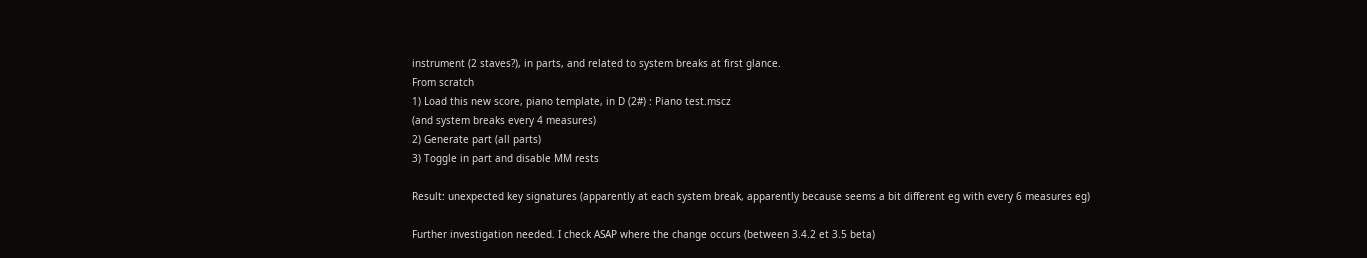instrument (2 staves?), in parts, and related to system breaks at first glance.
From scratch
1) Load this new score, piano template, in D (2#) : Piano test.mscz
(and system breaks every 4 measures)
2) Generate part (all parts)
3) Toggle in part and disable MM rests

Result: unexpected key signatures (apparently at each system break, apparently because seems a bit different eg with every 6 measures eg)

Further investigation needed. I check ASAP where the change occurs (between 3.4.2 et 3.5 beta)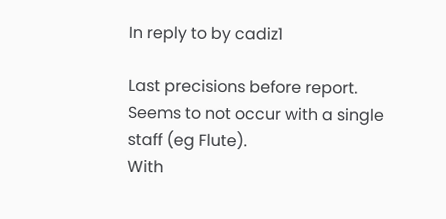In reply to by cadiz1

Last precisions before report.
Seems to not occur with a single staff (eg Flute).
With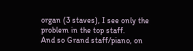organ (3 staves), I see only the problem in the top staff.
And so Grand staff/piano, on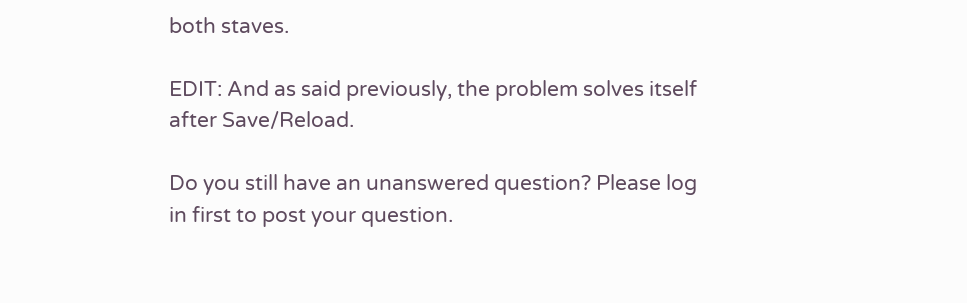both staves.

EDIT: And as said previously, the problem solves itself after Save/Reload.

Do you still have an unanswered question? Please log in first to post your question.